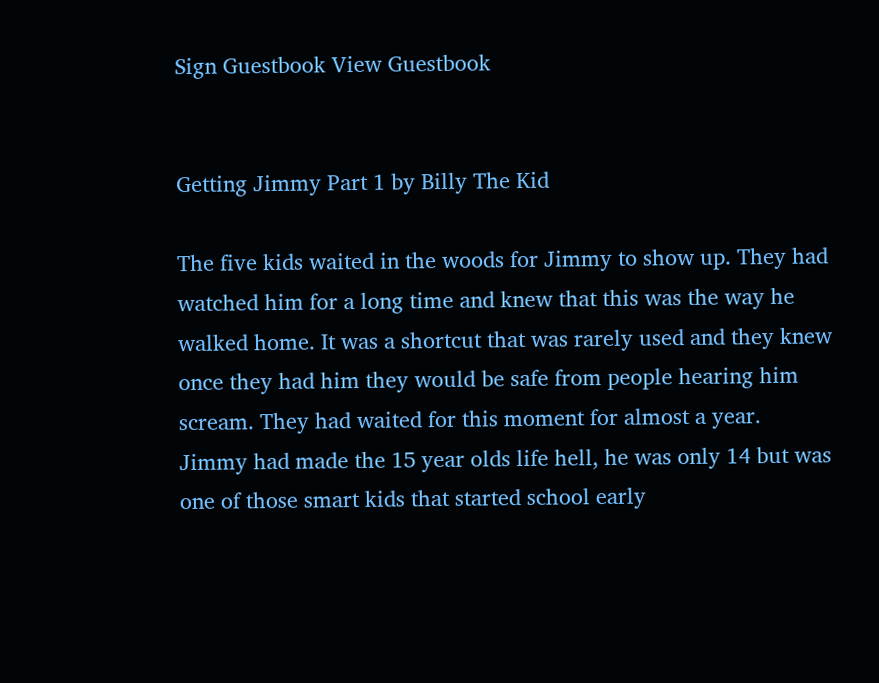Sign Guestbook View Guestbook


Getting Jimmy Part 1 by Billy The Kid

The five kids waited in the woods for Jimmy to show up. They had watched him for a long time and knew that this was the way he walked home. It was a shortcut that was rarely used and they knew once they had him they would be safe from people hearing him scream. They had waited for this moment for almost a year. Jimmy had made the 15 year olds life hell, he was only 14 but was one of those smart kids that started school early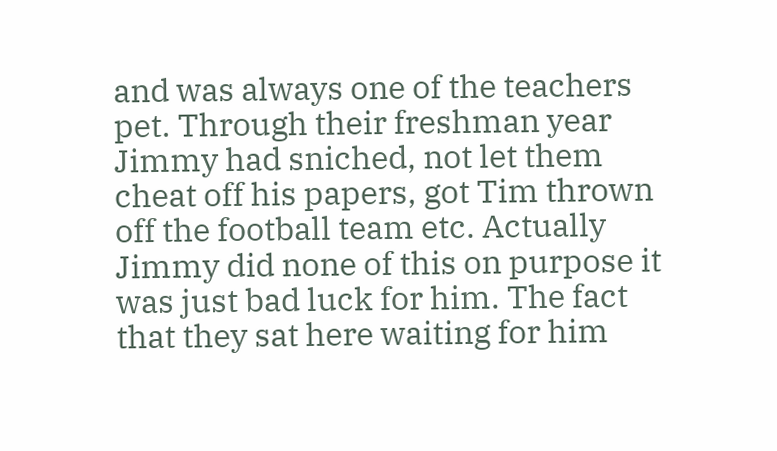and was always one of the teachers pet. Through their freshman year Jimmy had sniched, not let them cheat off his papers, got Tim thrown off the football team etc. Actually Jimmy did none of this on purpose it was just bad luck for him. The fact that they sat here waiting for him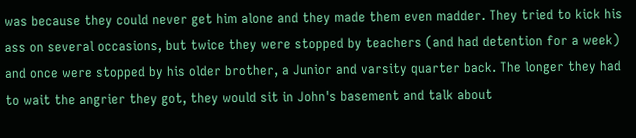was because they could never get him alone and they made them even madder. They tried to kick his ass on several occasions, but twice they were stopped by teachers (and had detention for a week) and once were stopped by his older brother, a Junior and varsity quarter back. The longer they had to wait the angrier they got, they would sit in John's basement and talk about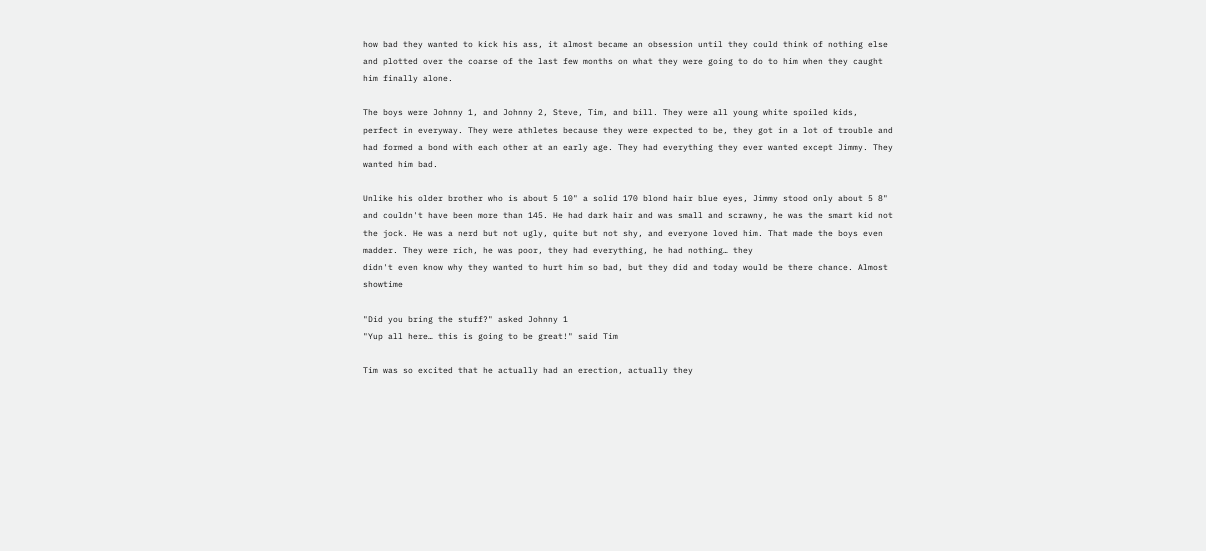how bad they wanted to kick his ass, it almost became an obsession until they could think of nothing else and plotted over the coarse of the last few months on what they were going to do to him when they caught him finally alone.

The boys were Johnny 1, and Johnny 2, Steve, Tim, and bill. They were all young white spoiled kids, perfect in everyway. They were athletes because they were expected to be, they got in a lot of trouble and had formed a bond with each other at an early age. They had everything they ever wanted except Jimmy. They wanted him bad.

Unlike his older brother who is about 5 10" a solid 170 blond hair blue eyes, Jimmy stood only about 5 8" and couldn't have been more than 145. He had dark hair and was small and scrawny, he was the smart kid not the jock. He was a nerd but not ugly, quite but not shy, and everyone loved him. That made the boys even madder. They were rich, he was poor, they had everything, he had nothing… they
didn't even know why they wanted to hurt him so bad, but they did and today would be there chance. Almost showtime

"Did you bring the stuff?" asked Johnny 1
"Yup all here… this is going to be great!" said Tim

Tim was so excited that he actually had an erection, actually they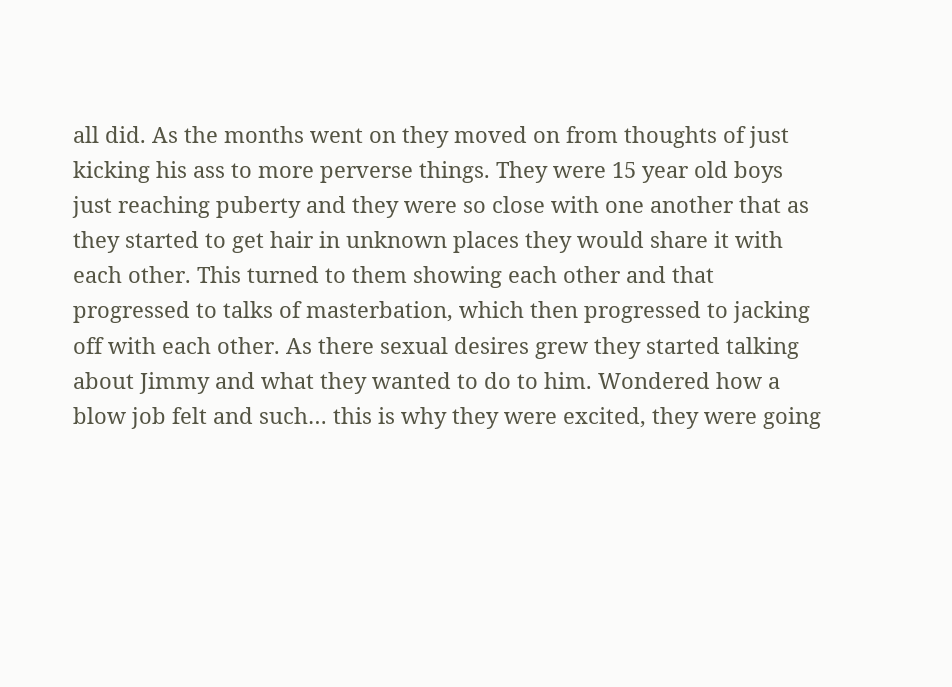all did. As the months went on they moved on from thoughts of just kicking his ass to more perverse things. They were 15 year old boys just reaching puberty and they were so close with one another that as they started to get hair in unknown places they would share it with each other. This turned to them showing each other and that progressed to talks of masterbation, which then progressed to jacking
off with each other. As there sexual desires grew they started talking about Jimmy and what they wanted to do to him. Wondered how a blow job felt and such… this is why they were excited, they were going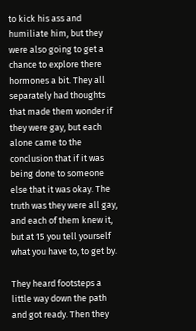to kick his ass and humiliate him, but they were also going to get a chance to explore there hormones a bit. They all separately had thoughts that made them wonder if they were gay, but each alone came to the conclusion that if it was being done to someone else that it was okay. The truth was they were all gay, and each of them knew it, but at 15 you tell yourself what you have to, to get by.

They heard footsteps a little way down the path and got ready. Then they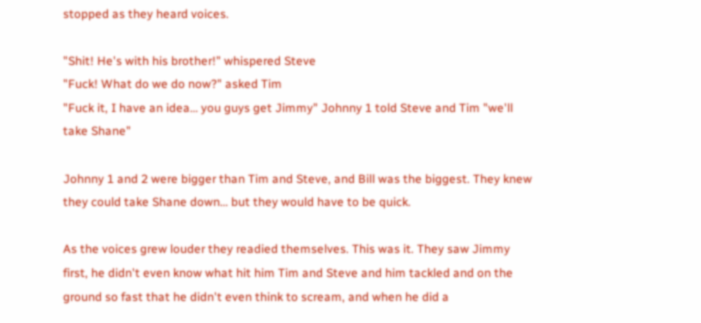stopped as they heard voices.

"Shit! He's with his brother!" whispered Steve
"Fuck! What do we do now?" asked Tim
"Fuck it, I have an idea… you guys get Jimmy" Johnny 1 told Steve and Tim "we'll take Shane"

Johnny 1 and 2 were bigger than Tim and Steve, and Bill was the biggest. They knew they could take Shane down… but they would have to be quick.

As the voices grew louder they readied themselves. This was it. They saw Jimmy first, he didn't even know what hit him Tim and Steve and him tackled and on the ground so fast that he didn't even think to scream, and when he did a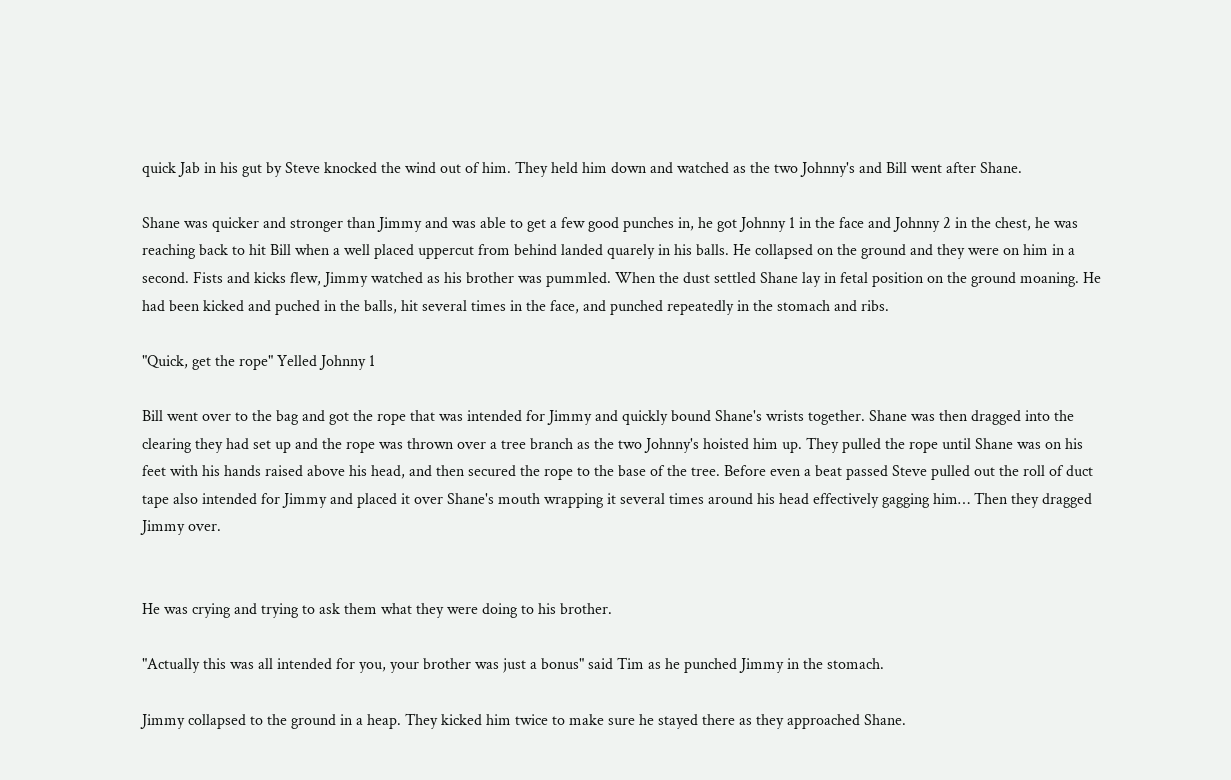quick Jab in his gut by Steve knocked the wind out of him. They held him down and watched as the two Johnny's and Bill went after Shane.

Shane was quicker and stronger than Jimmy and was able to get a few good punches in, he got Johnny 1 in the face and Johnny 2 in the chest, he was reaching back to hit Bill when a well placed uppercut from behind landed quarely in his balls. He collapsed on the ground and they were on him in a second. Fists and kicks flew, Jimmy watched as his brother was pummled. When the dust settled Shane lay in fetal position on the ground moaning. He had been kicked and puched in the balls, hit several times in the face, and punched repeatedly in the stomach and ribs.

"Quick, get the rope" Yelled Johnny 1

Bill went over to the bag and got the rope that was intended for Jimmy and quickly bound Shane's wrists together. Shane was then dragged into the clearing they had set up and the rope was thrown over a tree branch as the two Johnny's hoisted him up. They pulled the rope until Shane was on his feet with his hands raised above his head, and then secured the rope to the base of the tree. Before even a beat passed Steve pulled out the roll of duct tape also intended for Jimmy and placed it over Shane's mouth wrapping it several times around his head effectively gagging him… Then they dragged Jimmy over.


He was crying and trying to ask them what they were doing to his brother.

"Actually this was all intended for you, your brother was just a bonus" said Tim as he punched Jimmy in the stomach.

Jimmy collapsed to the ground in a heap. They kicked him twice to make sure he stayed there as they approached Shane.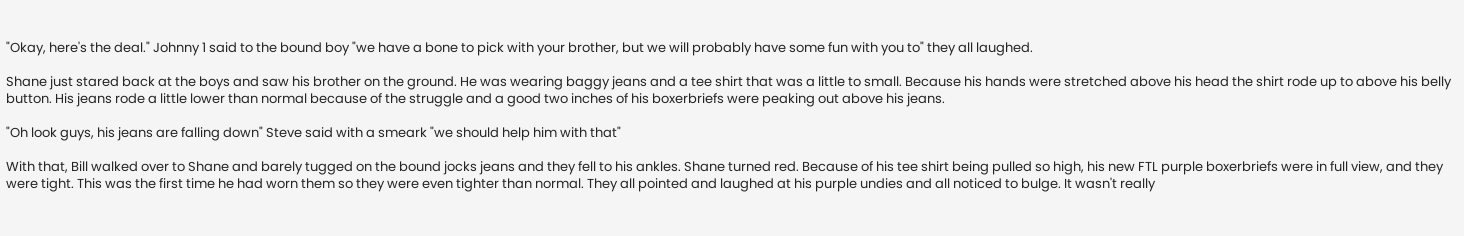"Okay, here's the deal." Johnny 1 said to the bound boy "we have a bone to pick with your brother, but we will probably have some fun with you to" they all laughed.

Shane just stared back at the boys and saw his brother on the ground. He was wearing baggy jeans and a tee shirt that was a little to small. Because his hands were stretched above his head the shirt rode up to above his belly button. His jeans rode a little lower than normal because of the struggle and a good two inches of his boxerbriefs were peaking out above his jeans.

"Oh look guys, his jeans are falling down" Steve said with a smeark "we should help him with that"

With that, Bill walked over to Shane and barely tugged on the bound jocks jeans and they fell to his ankles. Shane turned red. Because of his tee shirt being pulled so high, his new FTL purple boxerbriefs were in full view, and they were tight. This was the first time he had worn them so they were even tighter than normal. They all pointed and laughed at his purple undies and all noticed to bulge. It wasn't really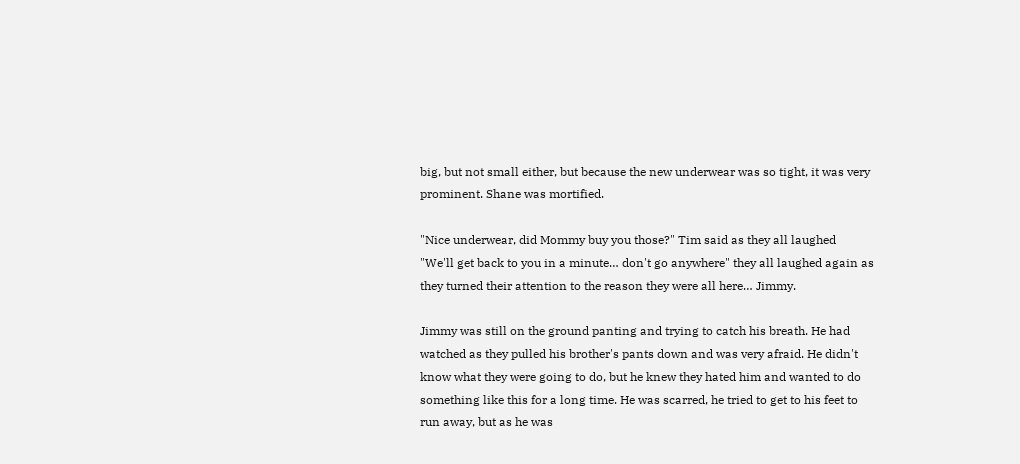big, but not small either, but because the new underwear was so tight, it was very prominent. Shane was mortified.

"Nice underwear, did Mommy buy you those?" Tim said as they all laughed
"We'll get back to you in a minute… don't go anywhere" they all laughed again as they turned their attention to the reason they were all here… Jimmy.

Jimmy was still on the ground panting and trying to catch his breath. He had watched as they pulled his brother's pants down and was very afraid. He didn't know what they were going to do, but he knew they hated him and wanted to do something like this for a long time. He was scarred, he tried to get to his feet to run away, but as he was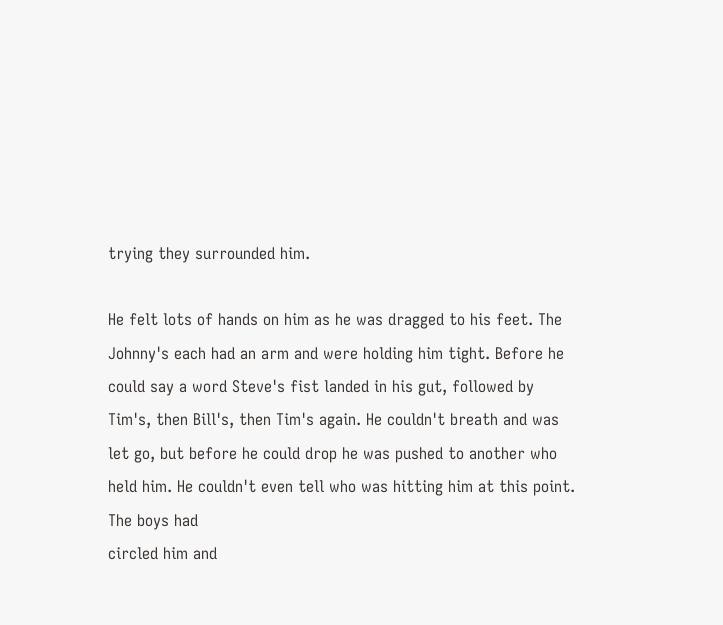trying they surrounded him.

He felt lots of hands on him as he was dragged to his feet. The Johnny's each had an arm and were holding him tight. Before he could say a word Steve's fist landed in his gut, followed by Tim's, then Bill's, then Tim's again. He couldn't breath and was let go, but before he could drop he was pushed to another who held him. He couldn't even tell who was hitting him at this point. The boys had
circled him and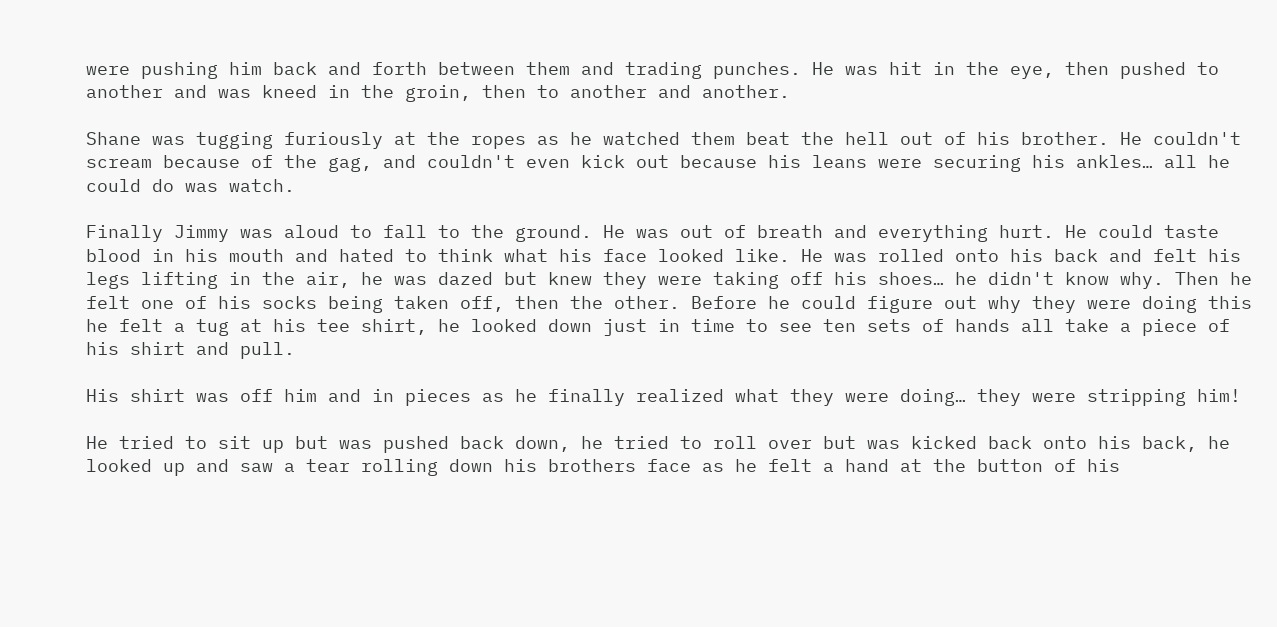were pushing him back and forth between them and trading punches. He was hit in the eye, then pushed to another and was kneed in the groin, then to another and another.

Shane was tugging furiously at the ropes as he watched them beat the hell out of his brother. He couldn't scream because of the gag, and couldn't even kick out because his leans were securing his ankles… all he could do was watch.

Finally Jimmy was aloud to fall to the ground. He was out of breath and everything hurt. He could taste blood in his mouth and hated to think what his face looked like. He was rolled onto his back and felt his legs lifting in the air, he was dazed but knew they were taking off his shoes… he didn't know why. Then he felt one of his socks being taken off, then the other. Before he could figure out why they were doing this he felt a tug at his tee shirt, he looked down just in time to see ten sets of hands all take a piece of his shirt and pull.

His shirt was off him and in pieces as he finally realized what they were doing… they were stripping him!

He tried to sit up but was pushed back down, he tried to roll over but was kicked back onto his back, he looked up and saw a tear rolling down his brothers face as he felt a hand at the button of his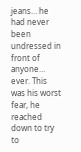jeans… he had never been undressed in front of anyone… ever. This was his worst fear, he reached down to try to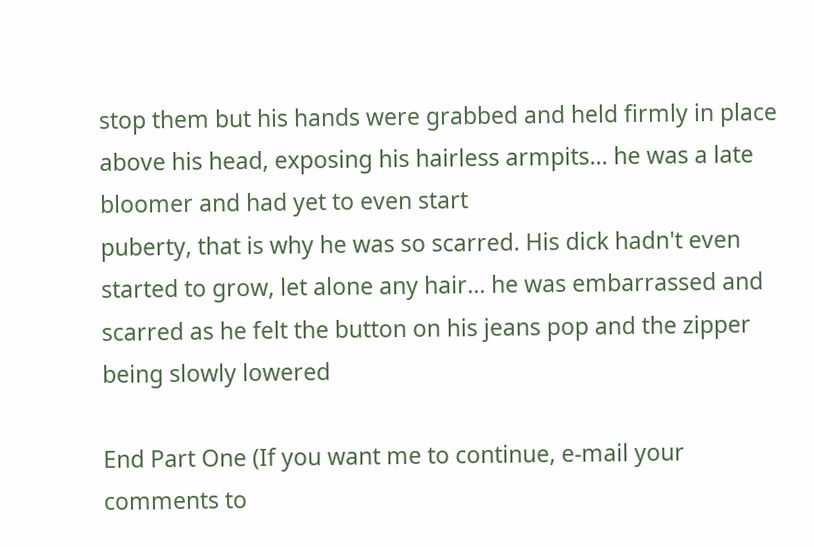stop them but his hands were grabbed and held firmly in place above his head, exposing his hairless armpits… he was a late bloomer and had yet to even start
puberty, that is why he was so scarred. His dick hadn't even started to grow, let alone any hair… he was embarrassed and scarred as he felt the button on his jeans pop and the zipper being slowly lowered

End Part One (If you want me to continue, e-mail your comments to